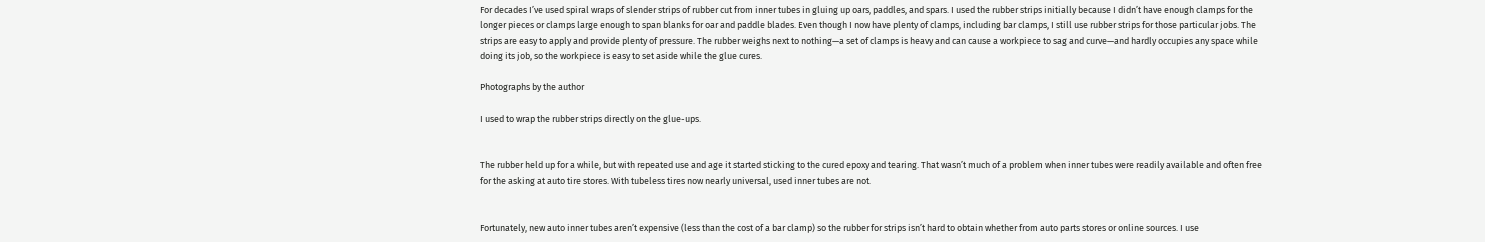For decades I’ve used spiral wraps of slender strips of rubber cut from inner tubes in gluing up oars, paddles, and spars. I used the rubber strips initially because I didn’t have enough clamps for the longer pieces or clamps large enough to span blanks for oar and paddle blades. Even though I now have plenty of clamps, including bar clamps, I still use rubber strips for those particular jobs. The strips are easy to apply and provide plenty of pressure. The rubber weighs next to nothing—a set of clamps is heavy and can cause a workpiece to sag and curve—and hardly occupies any space while doing its job, so the workpiece is easy to set aside while the glue cures.

Photographs by the author

I used to wrap the rubber strips directly on the glue-ups.


The rubber held up for a while, but with repeated use and age it started sticking to the cured epoxy and tearing. That wasn’t much of a problem when inner tubes were readily available and often free for the asking at auto tire stores. With tubeless tires now nearly universal, used inner tubes are not.


Fortunately, new auto inner tubes aren’t expensive (less than the cost of a bar clamp) so the rubber for strips isn’t hard to obtain whether from auto parts stores or online sources. I use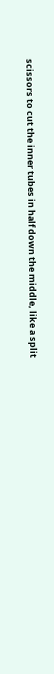scissors to cut the inner tubes in half down the middle, like a split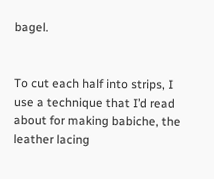bagel.


To cut each half into strips, I use a technique that I’d read about for making babiche, the leather lacing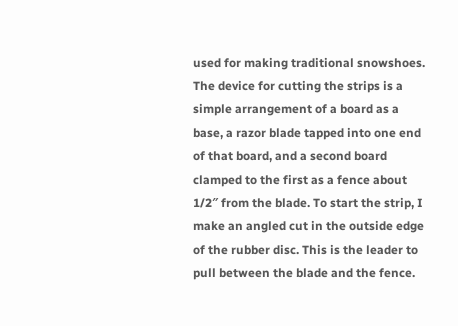used for making traditional snowshoes. The device for cutting the strips is a simple arrangement of a board as a base, a razor blade tapped into one end of that board, and a second board clamped to the first as a fence about 1/2″ from the blade. To start the strip, I make an angled cut in the outside edge of the rubber disc. This is the leader to pull between the blade and the fence.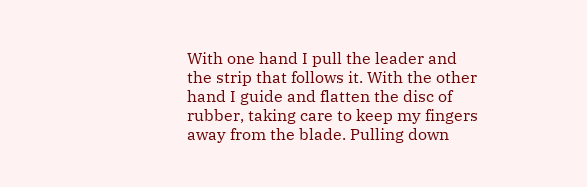With one hand I pull the leader and the strip that follows it. With the other hand I guide and flatten the disc of rubber, taking care to keep my fingers away from the blade. Pulling down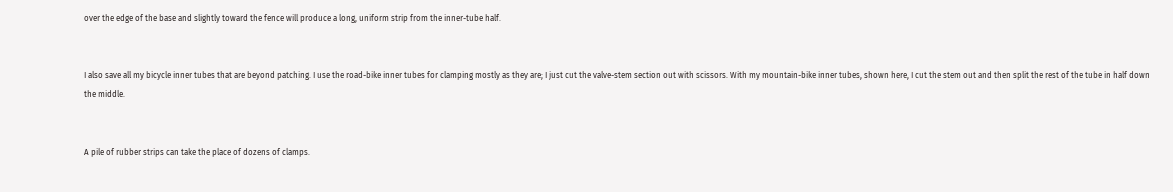over the edge of the base and slightly toward the fence will produce a long, uniform strip from the inner-tube half.


I also save all my bicycle inner tubes that are beyond patching. I use the road-bike inner tubes for clamping mostly as they are; I just cut the valve-stem section out with scissors. With my mountain-bike inner tubes, shown here, I cut the stem out and then split the rest of the tube in half down the middle.


A pile of rubber strips can take the place of dozens of clamps.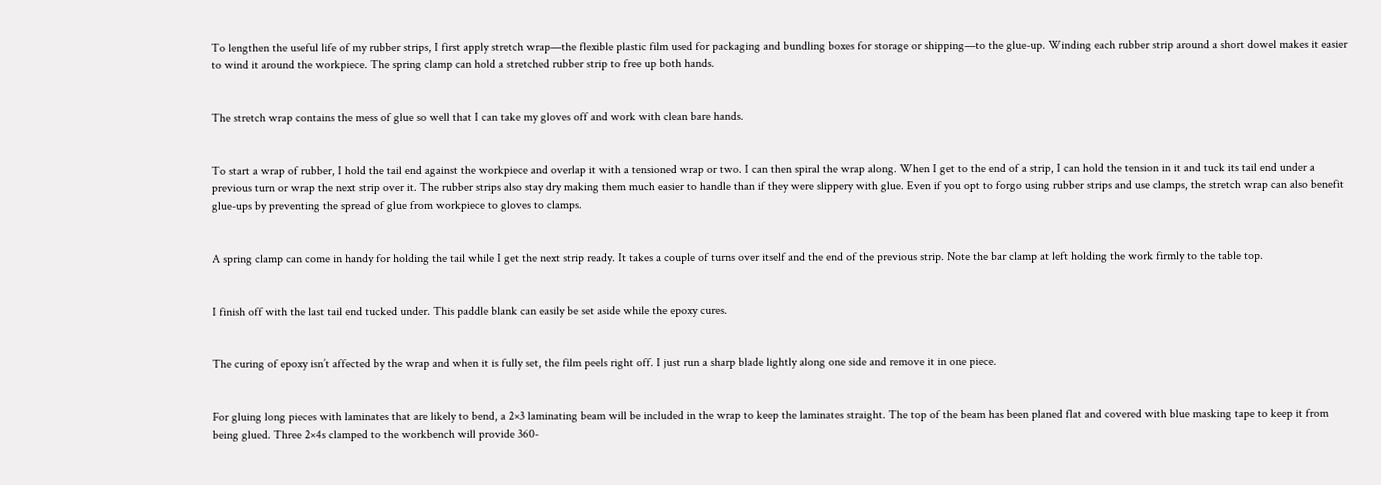To lengthen the useful life of my rubber strips, I first apply stretch wrap—the flexible plastic film used for packaging and bundling boxes for storage or shipping—to the glue-up. Winding each rubber strip around a short dowel makes it easier to wind it around the workpiece. The spring clamp can hold a stretched rubber strip to free up both hands.


The stretch wrap contains the mess of glue so well that I can take my gloves off and work with clean bare hands.


To start a wrap of rubber, I hold the tail end against the workpiece and overlap it with a tensioned wrap or two. I can then spiral the wrap along. When I get to the end of a strip, I can hold the tension in it and tuck its tail end under a previous turn or wrap the next strip over it. The rubber strips also stay dry making them much easier to handle than if they were slippery with glue. Even if you opt to forgo using rubber strips and use clamps, the stretch wrap can also benefit glue-ups by preventing the spread of glue from workpiece to gloves to clamps.


A spring clamp can come in handy for holding the tail while I get the next strip ready. It takes a couple of turns over itself and the end of the previous strip. Note the bar clamp at left holding the work firmly to the table top.


I finish off with the last tail end tucked under. This paddle blank can easily be set aside while the epoxy cures.


The curing of epoxy isn’t affected by the wrap and when it is fully set, the film peels right off. I just run a sharp blade lightly along one side and remove it in one piece.


For gluing long pieces with laminates that are likely to bend, a 2×3 laminating beam will be included in the wrap to keep the laminates straight. The top of the beam has been planed flat and covered with blue masking tape to keep it from being glued. Three 2×4s clamped to the workbench will provide 360-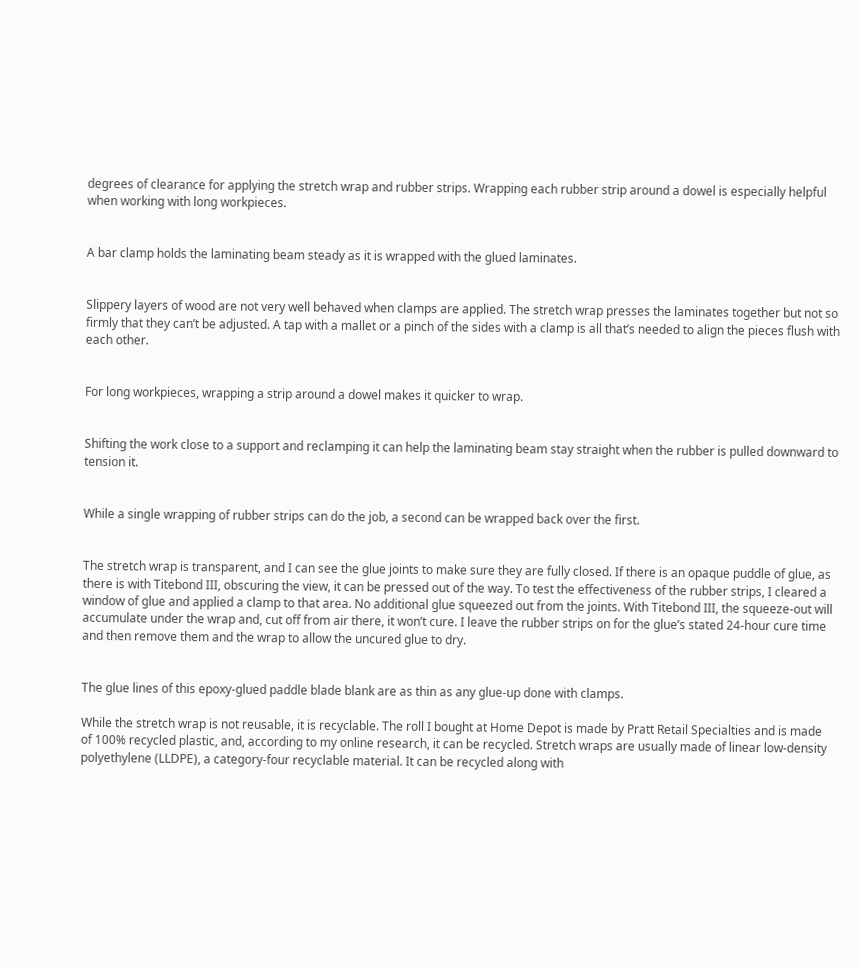degrees of clearance for applying the stretch wrap and rubber strips. Wrapping each rubber strip around a dowel is especially helpful when working with long workpieces.


A bar clamp holds the laminating beam steady as it is wrapped with the glued laminates.


Slippery layers of wood are not very well behaved when clamps are applied. The stretch wrap presses the laminates together but not so firmly that they can’t be adjusted. A tap with a mallet or a pinch of the sides with a clamp is all that’s needed to align the pieces flush with each other.


For long workpieces, wrapping a strip around a dowel makes it quicker to wrap.


Shifting the work close to a support and reclamping it can help the laminating beam stay straight when the rubber is pulled downward to tension it.


While a single wrapping of rubber strips can do the job, a second can be wrapped back over the first.


The stretch wrap is transparent, and I can see the glue joints to make sure they are fully closed. If there is an opaque puddle of glue, as there is with Titebond III, obscuring the view, it can be pressed out of the way. To test the effectiveness of the rubber strips, I cleared a window of glue and applied a clamp to that area. No additional glue squeezed out from the joints. With Titebond III, the squeeze-out will accumulate under the wrap and, cut off from air there, it won’t cure. I leave the rubber strips on for the glue’s stated 24-hour cure time and then remove them and the wrap to allow the uncured glue to dry.


The glue lines of this epoxy-glued paddle blade blank are as thin as any glue-up done with clamps.

While the stretch wrap is not reusable, it is recyclable. The roll I bought at Home Depot is made by Pratt Retail Specialties and is made of 100% recycled plastic, and, according to my online research, it can be recycled. Stretch wraps are usually made of linear low-density polyethylene (LLDPE), a category-four recyclable material. It can be recycled along with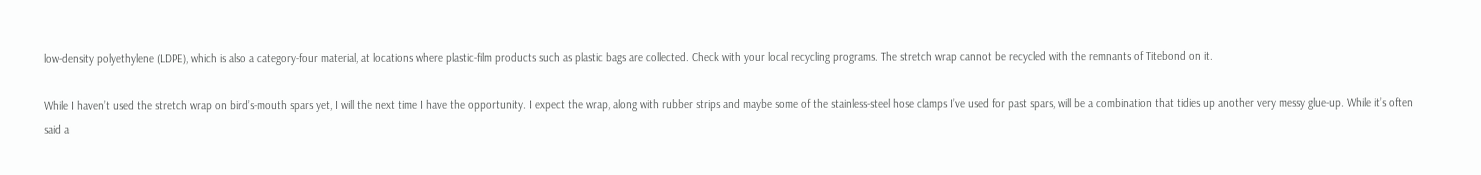low-density polyethylene (LDPE), which is also a category-four material, at locations where plastic-film products such as plastic bags are collected. Check with your local recycling programs. The stretch wrap cannot be recycled with the remnants of Titebond on it.

While I haven’t used the stretch wrap on bird’s-mouth spars yet, I will the next time I have the opportunity. I expect the wrap, along with rubber strips and maybe some of the stainless-steel hose clamps I’ve used for past spars, will be a combination that tidies up another very messy glue-up. While it’s often said a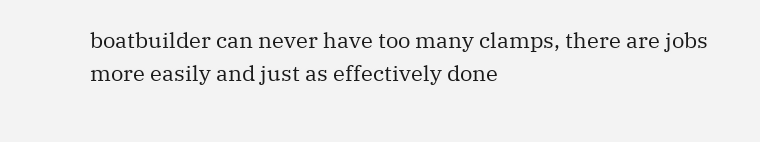boatbuilder can never have too many clamps, there are jobs more easily and just as effectively done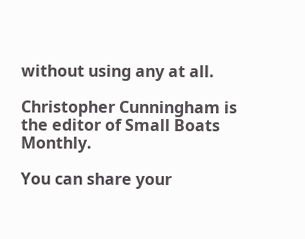without using any at all.

Christopher Cunningham is the editor of Small Boats Monthly.

You can share your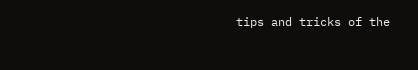tips and tricks of the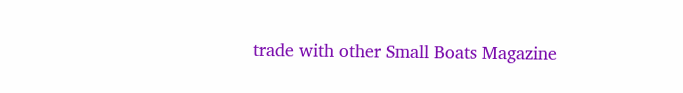trade with other Small Boats Magazine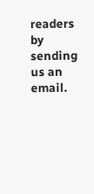readers by sending us an email.